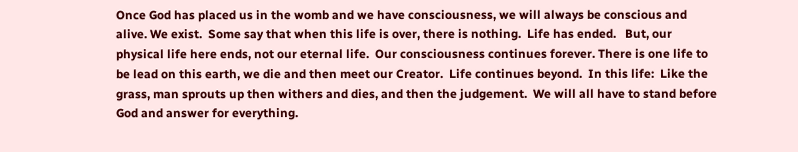Once God has placed us in the womb and we have consciousness, we will always be conscious and alive. We exist.  Some say that when this life is over, there is nothing.  Life has ended.   But, our physical life here ends, not our eternal life.  Our consciousness continues forever. There is one life to be lead on this earth, we die and then meet our Creator.  Life continues beyond.  In this life:  Like the grass, man sprouts up then withers and dies, and then the judgement.  We will all have to stand before God and answer for everything.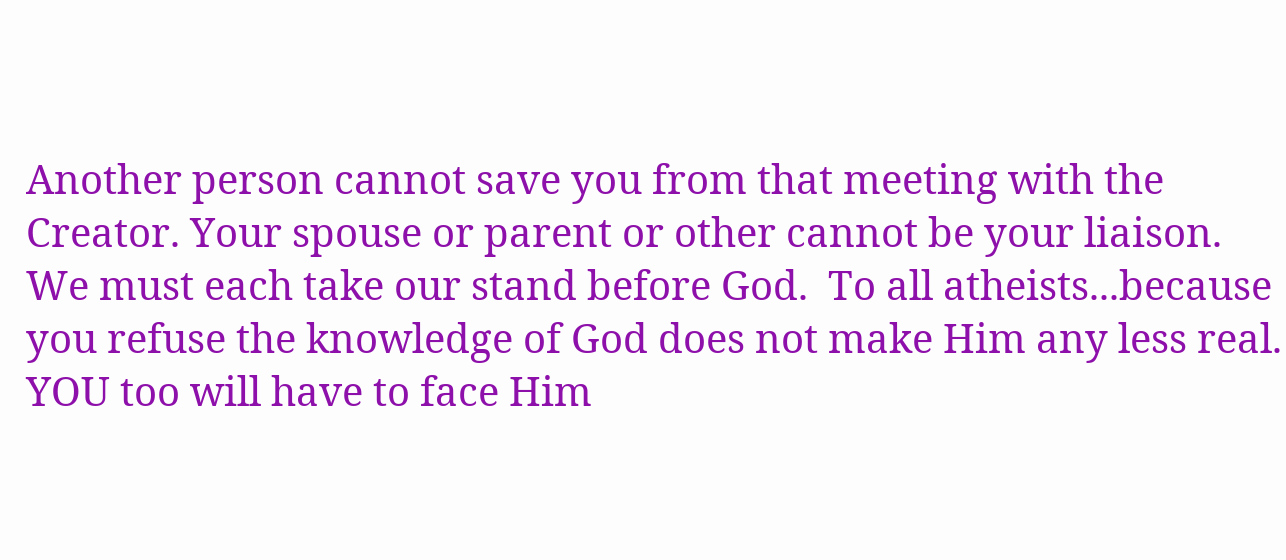Another person cannot save you from that meeting with the Creator. Your spouse or parent or other cannot be your liaison.  We must each take our stand before God.  To all atheists...because you refuse the knowledge of God does not make Him any less real.  YOU too will have to face Him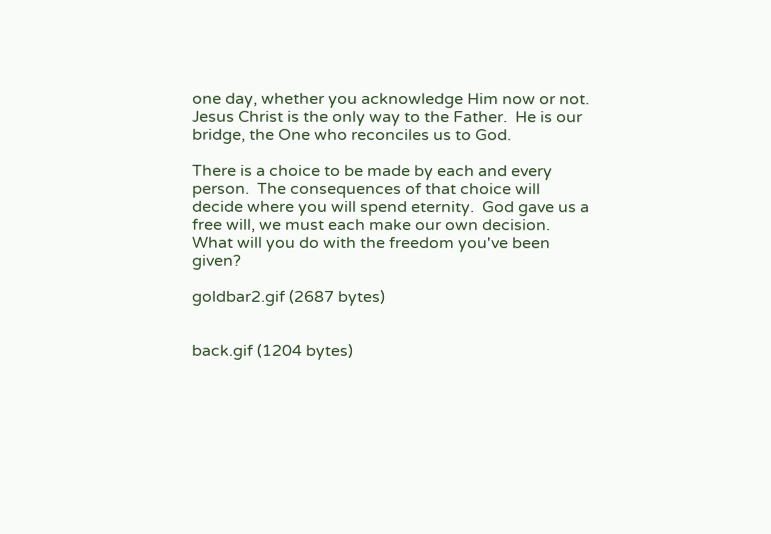one day, whether you acknowledge Him now or not.  Jesus Christ is the only way to the Father.  He is our bridge, the One who reconciles us to God.

There is a choice to be made by each and every person.  The consequences of that choice will decide where you will spend eternity.  God gave us a free will, we must each make our own decision.  What will you do with the freedom you've been given?

goldbar2.gif (2687 bytes)


back.gif (1204 bytes)